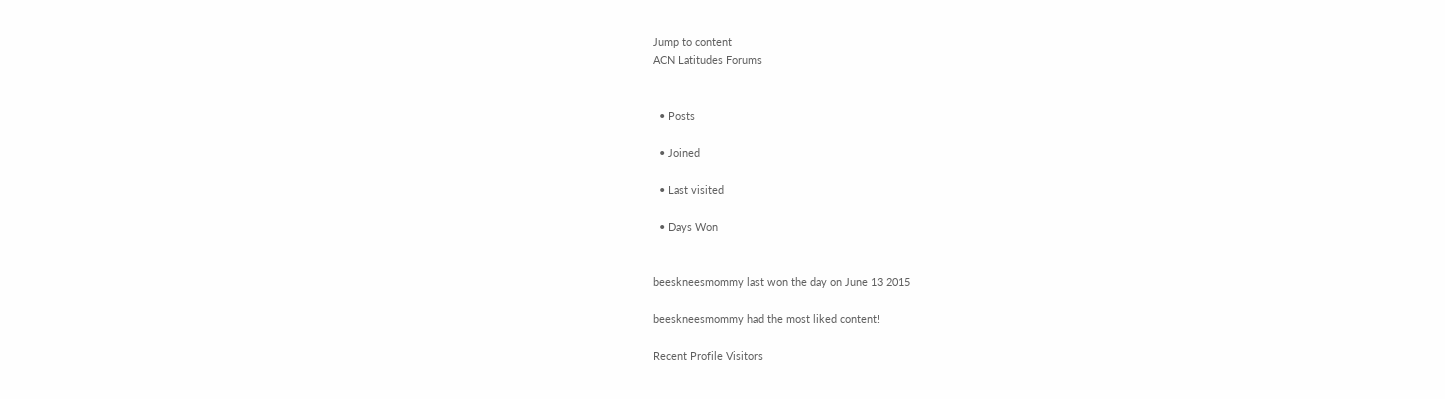Jump to content
ACN Latitudes Forums


  • Posts

  • Joined

  • Last visited

  • Days Won


beeskneesmommy last won the day on June 13 2015

beeskneesmommy had the most liked content!

Recent Profile Visitors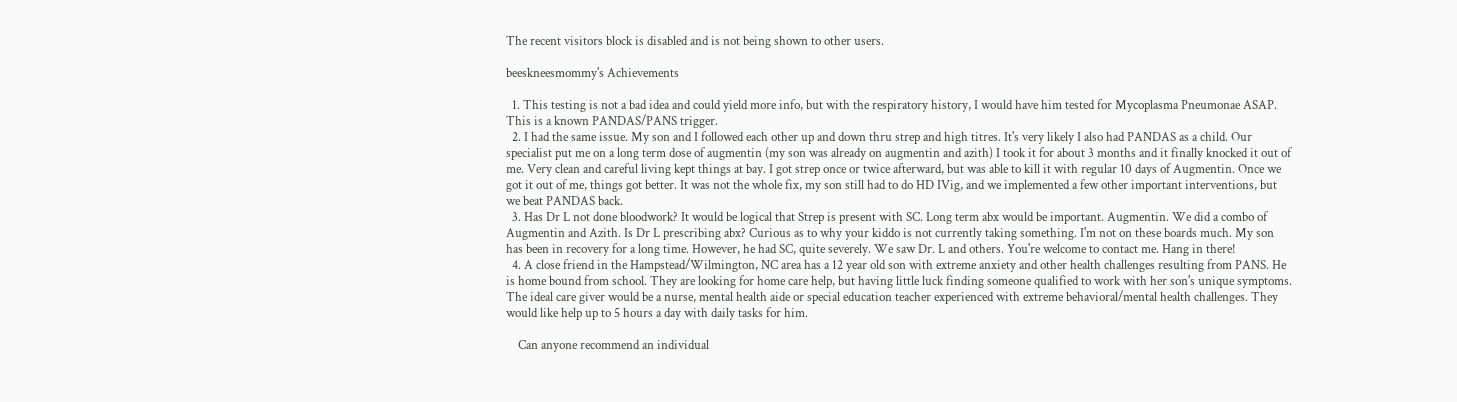The recent visitors block is disabled and is not being shown to other users.

beeskneesmommy's Achievements

  1. This testing is not a bad idea and could yield more info, but with the respiratory history, I would have him tested for Mycoplasma Pneumonae ASAP. This is a known PANDAS/PANS trigger.
  2. I had the same issue. My son and I followed each other up and down thru strep and high titres. It's very likely I also had PANDAS as a child. Our specialist put me on a long term dose of augmentin (my son was already on augmentin and azith) I took it for about 3 months and it finally knocked it out of me. Very clean and careful living kept things at bay. I got strep once or twice afterward, but was able to kill it with regular 10 days of Augmentin. Once we got it out of me, things got better. It was not the whole fix, my son still had to do HD IVig, and we implemented a few other important interventions, but we beat PANDAS back.
  3. Has Dr L not done bloodwork? It would be logical that Strep is present with SC. Long term abx would be important. Augmentin. We did a combo of Augmentin and Azith. Is Dr L prescribing abx? Curious as to why your kiddo is not currently taking something. I'm not on these boards much. My son has been in recovery for a long time. However, he had SC, quite severely. We saw Dr. L and others. You're welcome to contact me. Hang in there!
  4. A close friend in the Hampstead/Wilmington, NC area has a 12 year old son with extreme anxiety and other health challenges resulting from PANS. He is home bound from school. They are looking for home care help, but having little luck finding someone qualified to work with her son's unique symptoms. The ideal care giver would be a nurse, mental health aide or special education teacher experienced with extreme behavioral/mental health challenges. They would like help up to 5 hours a day with daily tasks for him.

    Can anyone recommend an individual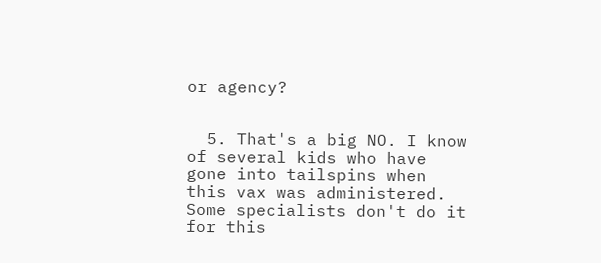or agency?


  5. That's a big NO. I know of several kids who have gone into tailspins when this vax was administered. Some specialists don't do it for this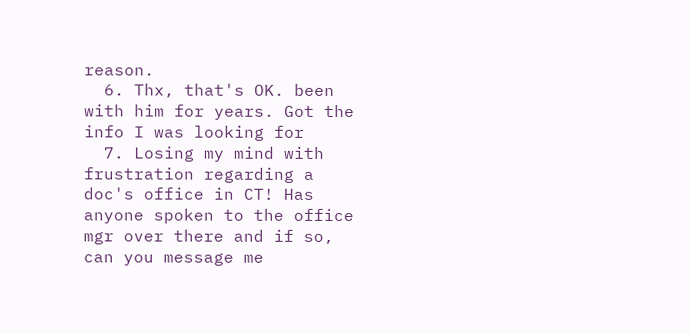reason.
  6. Thx, that's OK. been with him for years. Got the info I was looking for
  7. Losing my mind with frustration regarding a doc's office in CT! Has anyone spoken to the office mgr over there and if so, can you message me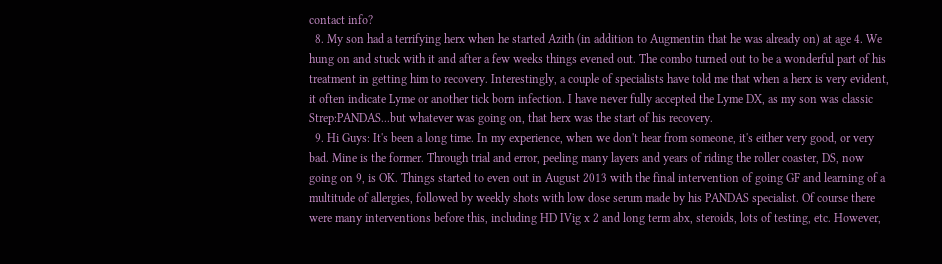contact info?
  8. My son had a terrifying herx when he started Azith (in addition to Augmentin that he was already on) at age 4. We hung on and stuck with it and after a few weeks things evened out. The combo turned out to be a wonderful part of his treatment in getting him to recovery. Interestingly, a couple of specialists have told me that when a herx is very evident, it often indicate Lyme or another tick born infection. I have never fully accepted the Lyme DX, as my son was classic Strep:PANDAS...but whatever was going on, that herx was the start of his recovery.
  9. Hi Guys: It's been a long time. In my experience, when we don't hear from someone, it's either very good, or very bad. Mine is the former. Through trial and error, peeling many layers and years of riding the roller coaster, DS, now going on 9, is OK. Things started to even out in August 2013 with the final intervention of going GF and learning of a multitude of allergies, followed by weekly shots with low dose serum made by his PANDAS specialist. Of course there were many interventions before this, including HD IVig x 2 and long term abx, steroids, lots of testing, etc. However,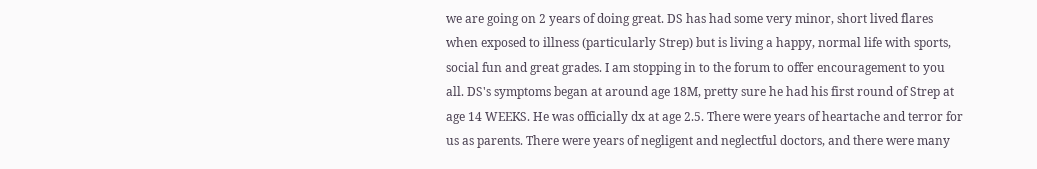we are going on 2 years of doing great. DS has had some very minor, short lived flares when exposed to illness (particularly Strep) but is living a happy, normal life with sports, social fun and great grades. I am stopping in to the forum to offer encouragement to you all. DS's symptoms began at around age 18M, pretty sure he had his first round of Strep at age 14 WEEKS. He was officially dx at age 2.5. There were years of heartache and terror for us as parents. There were years of negligent and neglectful doctors, and there were many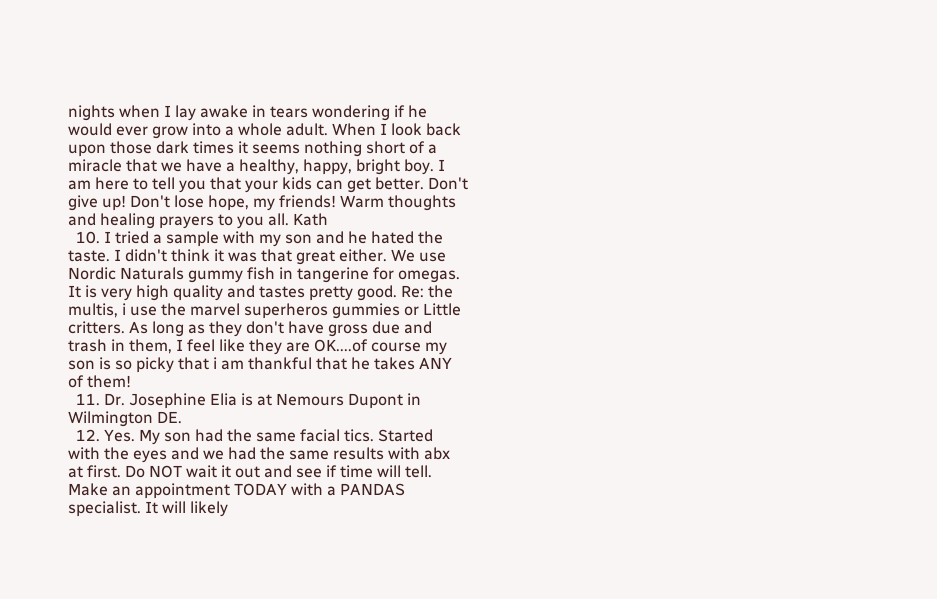nights when I lay awake in tears wondering if he would ever grow into a whole adult. When I look back upon those dark times it seems nothing short of a miracle that we have a healthy, happy, bright boy. I am here to tell you that your kids can get better. Don't give up! Don't lose hope, my friends! Warm thoughts and healing prayers to you all. Kath
  10. I tried a sample with my son and he hated the taste. I didn't think it was that great either. We use Nordic Naturals gummy fish in tangerine for omegas. It is very high quality and tastes pretty good. Re: the multis, i use the marvel superheros gummies or Little critters. As long as they don't have gross due and trash in them, I feel like they are OK....of course my son is so picky that i am thankful that he takes ANY of them!
  11. Dr. Josephine Elia is at Nemours Dupont in Wilmington DE.
  12. Yes. My son had the same facial tics. Started with the eyes and we had the same results with abx at first. Do NOT wait it out and see if time will tell. Make an appointment TODAY with a PANDAS specialist. It will likely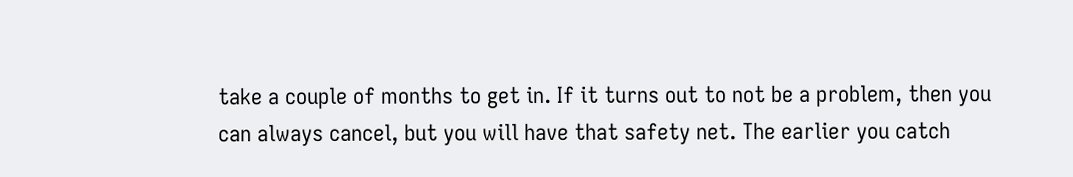take a couple of months to get in. If it turns out to not be a problem, then you can always cancel, but you will have that safety net. The earlier you catch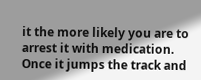it the more likely you are to arrest it with medication. Once it jumps the track and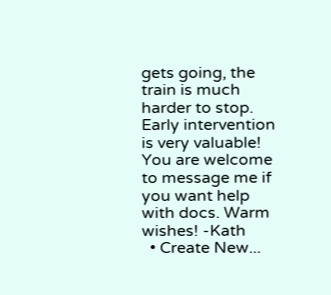gets going, the train is much harder to stop. Early intervention is very valuable! You are welcome to message me if you want help with docs. Warm wishes! -Kath
  • Create New...